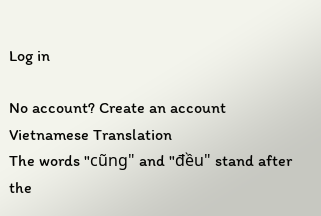Log in

No account? Create an account
Vietnamese Translation
The words "cũng" and "đều" stand after the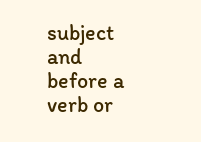subject and before a verb or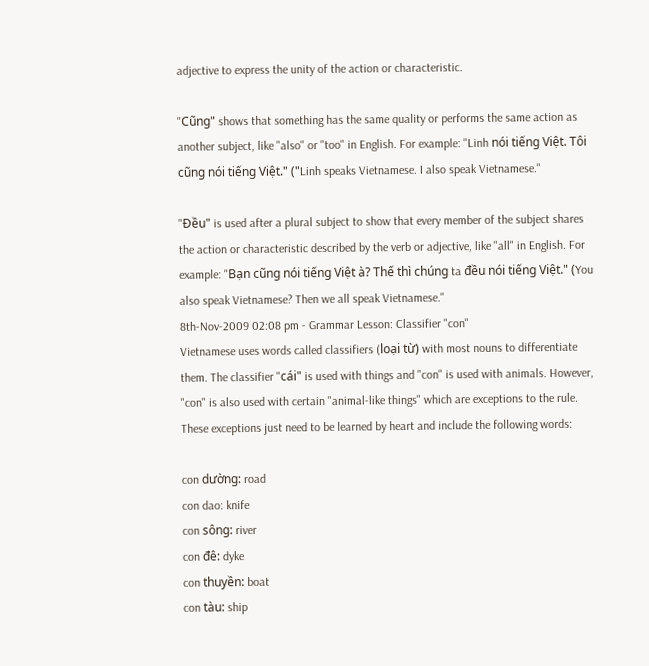adjective to express the unity of the action or characteristic.

"Cũng" shows that something has the same quality or performs the same action as another subject, like "also" or "too" in English. For example: "Linh nói tiếng Việt. Tôi cũng nói tiếng Việt." ("Linh speaks Vietnamese. I also speak Vietnamese."

"Đều" is used after a plural subject to show that every member of the subject shares the action or characteristic described by the verb or adjective, like "all" in English. For example: "Bạn cũng nói tiếng Việt à? Thế thì chúng ta đều nói tiếng Việt." (You also speak Vietnamese? Then we all speak Vietnamese."
8th-Nov-2009 02:08 pm - Grammar Lesson: Classifier "con"
Vietnamese uses words called classifiers (loại từ) with most nouns to differentiate them. The classifier "cái" is used with things and "con" is used with animals. However, "con" is also used with certain "animal-like things" which are exceptions to the rule. These exceptions just need to be learned by heart and include the following words:

con dường: road
con dao: knife
con sông: river
con đê: dyke
con thuyền: boat
con tàu: ship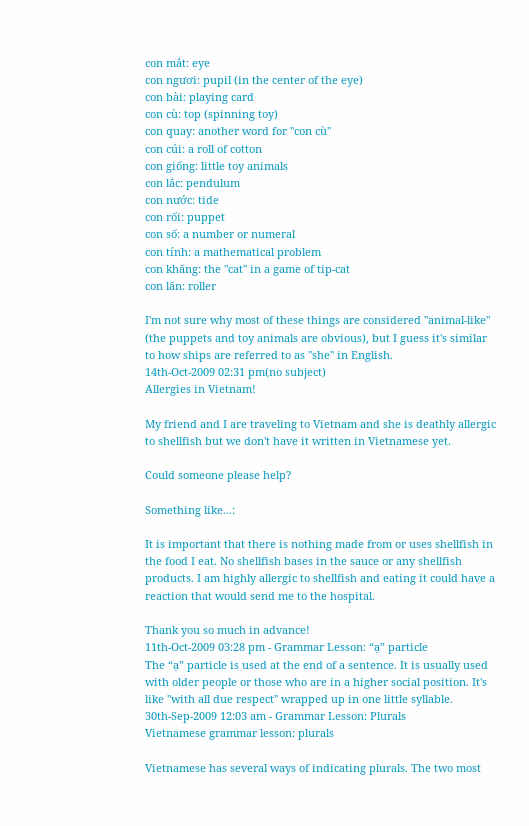con mắt: eye
con ngươi: pupil (in the center of the eye)
con bài: playing card
con cù: top (spinning toy)
con quay: another word for "con cù"
con cúi: a roll of cotton
con giống: little toy animals
con lắc: pendulum
con nước: tide
con rối: puppet
con số: a number or numeral
con tính: a mathematical problem
con khăng: the "cat" in a game of tip-cat
con lăn: roller

I'm not sure why most of these things are considered "animal-like" (the puppets and toy animals are obvious), but I guess it's similar to how ships are referred to as "she" in English.
14th-Oct-2009 02:31 pm(no subject)
Allergies in Vietnam!

My friend and I are traveling to Vietnam and she is deathly allergic to shellfish but we don't have it written in Vietnamese yet.

Could someone please help?

Something like...:

It is important that there is nothing made from or uses shellfish in the food I eat. No shellfish bases in the sauce or any shellfish products. I am highly allergic to shellfish and eating it could have a reaction that would send me to the hospital.

Thank you so much in advance!
11th-Oct-2009 03:28 pm - Grammar Lesson: “ạ” particle
The “ạ” particle is used at the end of a sentence. It is usually used with older people or those who are in a higher social position. It's like "with all due respect" wrapped up in one little syllable.
30th-Sep-2009 12:03 am - Grammar Lesson: Plurals
Vietnamese grammar lesson: plurals

Vietnamese has several ways of indicating plurals. The two most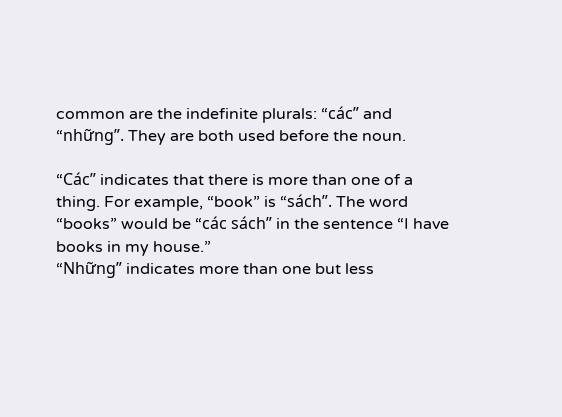common are the indefinite plurals: “các” and “những”. They are both used before the noun.

“Các” indicates that there is more than one of a thing. For example, “book” is “sách”. The word “books” would be “các sách” in the sentence “I have books in my house.”
“Những” indicates more than one but less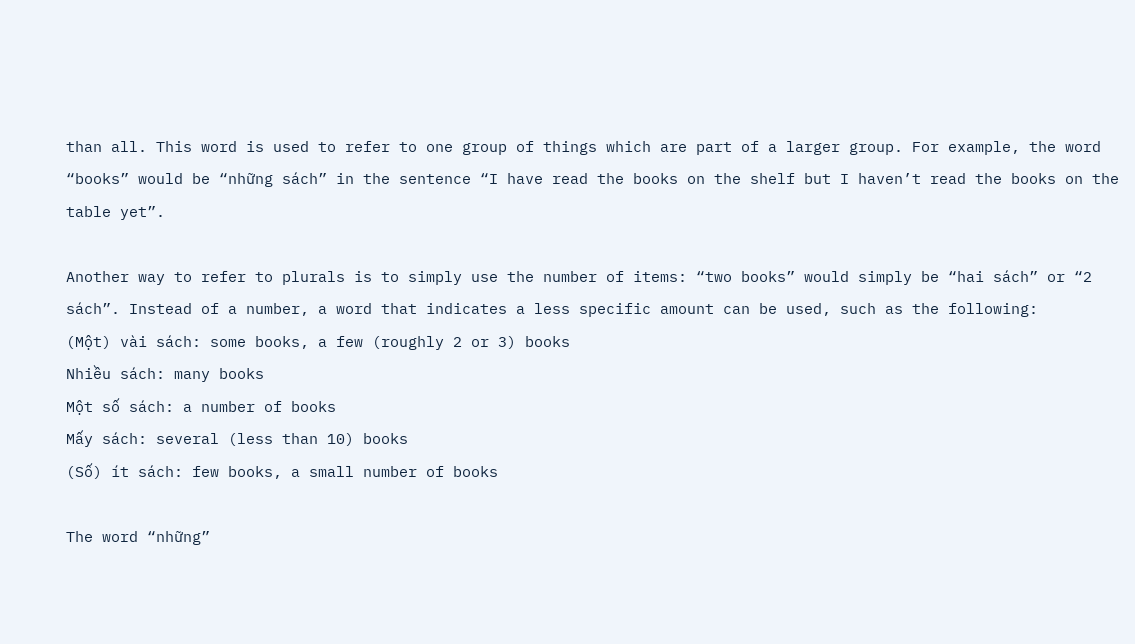than all. This word is used to refer to one group of things which are part of a larger group. For example, the word “books” would be “những sách” in the sentence “I have read the books on the shelf but I haven’t read the books on the table yet”.

Another way to refer to plurals is to simply use the number of items: “two books” would simply be “hai sách” or “2 sách”. Instead of a number, a word that indicates a less specific amount can be used, such as the following:
(Một) vài sách: some books, a few (roughly 2 or 3) books
Nhiều sách: many books
Một số sách: a number of books
Mấy sách: several (less than 10) books
(Số) ít sách: few books, a small number of books

The word “những”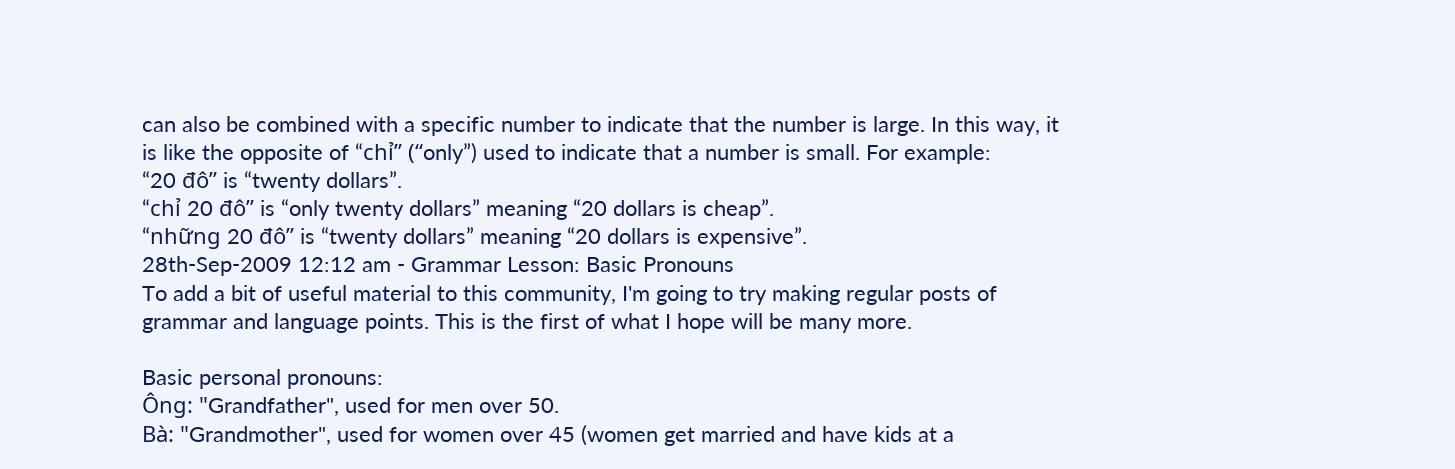can also be combined with a specific number to indicate that the number is large. In this way, it is like the opposite of “chỉ” (“only”) used to indicate that a number is small. For example:
“20 đô” is “twenty dollars”.
“chỉ 20 đô” is “only twenty dollars” meaning “20 dollars is cheap”.
“những 20 đô” is “twenty dollars” meaning “20 dollars is expensive”.
28th-Sep-2009 12:12 am - Grammar Lesson: Basic Pronouns
To add a bit of useful material to this community, I'm going to try making regular posts of grammar and language points. This is the first of what I hope will be many more.

Basic personal pronouns:
Ông: "Grandfather", used for men over 50.
Bà: "Grandmother", used for women over 45 (women get married and have kids at a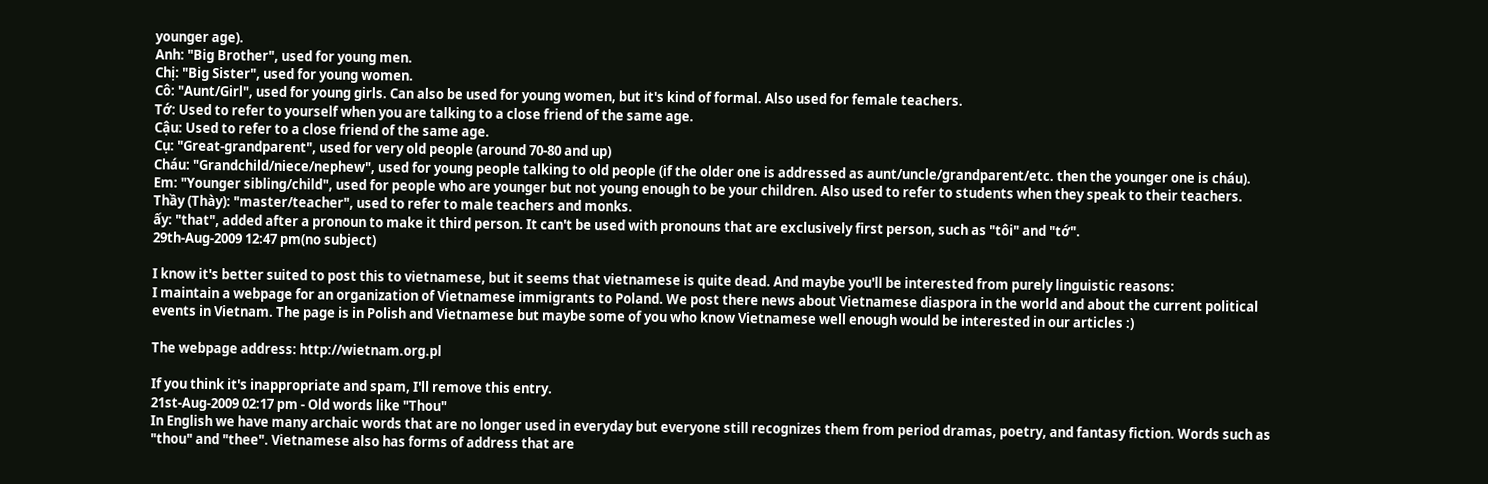younger age).
Anh: "Big Brother", used for young men.
Chị: "Big Sister", used for young women.
Cô: "Aunt/Girl", used for young girls. Can also be used for young women, but it's kind of formal. Also used for female teachers.
Tớ: Used to refer to yourself when you are talking to a close friend of the same age.
Cậu: Used to refer to a close friend of the same age.
Cụ: "Great-grandparent", used for very old people (around 70-80 and up)
Cháu: "Grandchild/niece/nephew", used for young people talking to old people (if the older one is addressed as aunt/uncle/grandparent/etc. then the younger one is cháu).
Em: "Younger sibling/child", used for people who are younger but not young enough to be your children. Also used to refer to students when they speak to their teachers.
Thầy (Thày): "master/teacher", used to refer to male teachers and monks.
ấy: "that", added after a pronoun to make it third person. It can't be used with pronouns that are exclusively first person, such as "tôi" and "tớ".
29th-Aug-2009 12:47 pm(no subject)

I know it's better suited to post this to vietnamese, but it seems that vietnamese is quite dead. And maybe you'll be interested from purely linguistic reasons:
I maintain a webpage for an organization of Vietnamese immigrants to Poland. We post there news about Vietnamese diaspora in the world and about the current political events in Vietnam. The page is in Polish and Vietnamese but maybe some of you who know Vietnamese well enough would be interested in our articles :)

The webpage address: http://wietnam.org.pl

If you think it's inappropriate and spam, I'll remove this entry.
21st-Aug-2009 02:17 pm - Old words like "Thou"
In English we have many archaic words that are no longer used in everyday but everyone still recognizes them from period dramas, poetry, and fantasy fiction. Words such as "thou" and "thee". Vietnamese also has forms of address that are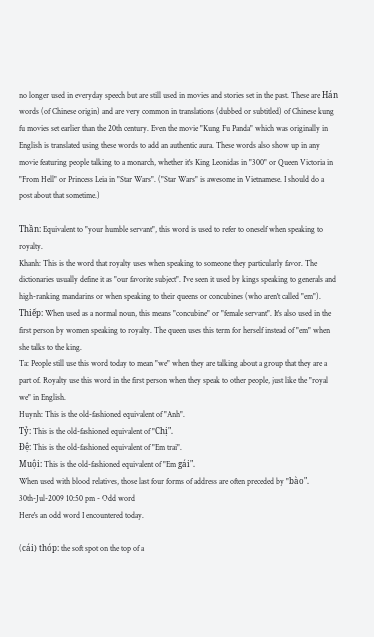no longer used in everyday speech but are still used in movies and stories set in the past. These are Hán words (of Chinese origin) and are very common in translations (dubbed or subtitled) of Chinese kung fu movies set earlier than the 20th century. Even the movie "Kung Fu Panda" which was originally in English is translated using these words to add an authentic aura. These words also show up in any movie featuring people talking to a monarch, whether it's King Leonidas in "300" or Queen Victoria in "From Hell" or Princess Leia in "Star Wars". ("Star Wars" is awesome in Vietnamese. I should do a post about that sometime.)

Thần: Equivalent to "your humble servant", this word is used to refer to oneself when speaking to royalty.
Khanh: This is the word that royalty uses when speaking to someone they particularly favor. The dictionaries usually define it as "our favorite subject". I've seen it used by kings speaking to generals and high-ranking mandarins or when speaking to their queens or concubines (who aren't called "em").
Thiếp: When used as a normal noun, this means "concubine" or "female servant". It's also used in the first person by women speaking to royalty. The queen uses this term for herself instead of "em" when she talks to the king.
Ta: People still use this word today to mean "we" when they are talking about a group that they are a part of. Royalty use this word in the first person when they speak to other people, just like the "royal we" in English.
Huynh: This is the old-fashioned equivalent of "Anh".
Tỷ: This is the old-fashioned equivalent of "Chị".
Đệ: This is the old-fashioned equivalent of "Em trai".
Muội: This is the old-fashioned equivalent of "Em gái".
When used with blood relatives, those last four forms of address are often preceded by "bào".
30th-Jul-2009 10:50 pm - Odd word
Here's an odd word I encountered today.

(cái) thóp: the soft spot on the top of a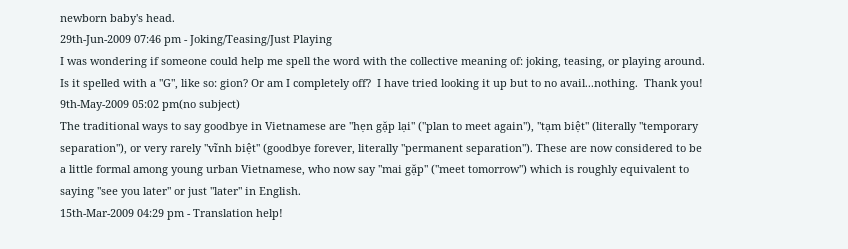newborn baby's head.
29th-Jun-2009 07:46 pm - Joking/Teasing/Just Playing
I was wondering if someone could help me spell the word with the collective meaning of: joking, teasing, or playing around.  Is it spelled with a "G", like so: gion? Or am I completely off?  I have tried looking it up but to no avail...nothing.  Thank you!
9th-May-2009 05:02 pm(no subject)
The traditional ways to say goodbye in Vietnamese are "hẹn gặp lại" ("plan to meet again"), "tạm biệt" (literally "temporary separation"), or very rarely "vĩnh biệt" (goodbye forever, literally "permanent separation"). These are now considered to be a little formal among young urban Vietnamese, who now say "mai gặp" ("meet tomorrow") which is roughly equivalent to saying "see you later" or just "later" in English.
15th-Mar-2009 04:29 pm - Translation help!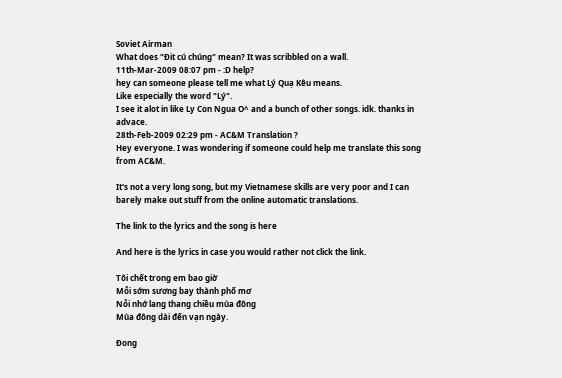Soviet Airman
What does "Đit cú chúng" mean? It was scribbled on a wall.
11th-Mar-2009 08:07 pm - :D help?
hey can someone please tell me what Lý Quạ Kêu means.
Like especially the word "Lý".
I see it alot in like Ly Con Ngua O^ and a bunch of other songs. idk. thanks in advace.
28th-Feb-2009 02:29 pm - AC&M Translation ?
Hey everyone. I was wondering if someone could help me translate this song from AC&M.

It's not a very long song, but my Vietnamese skills are very poor and I can barely make out stuff from the online automatic translations.

The link to the lyrics and the song is here

And here is the lyrics in case you would rather not click the link.

Tôi chết trong em bao giờ
Mỗi sớm sương bay thành phố mơ
Nỗi nhớ lang thang chiều mùa đông
Mùa đông dài đến vạn ngày.

Đong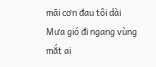mãi cơn đau tôi dài
Mưa gió đi ngang vùng mắt ai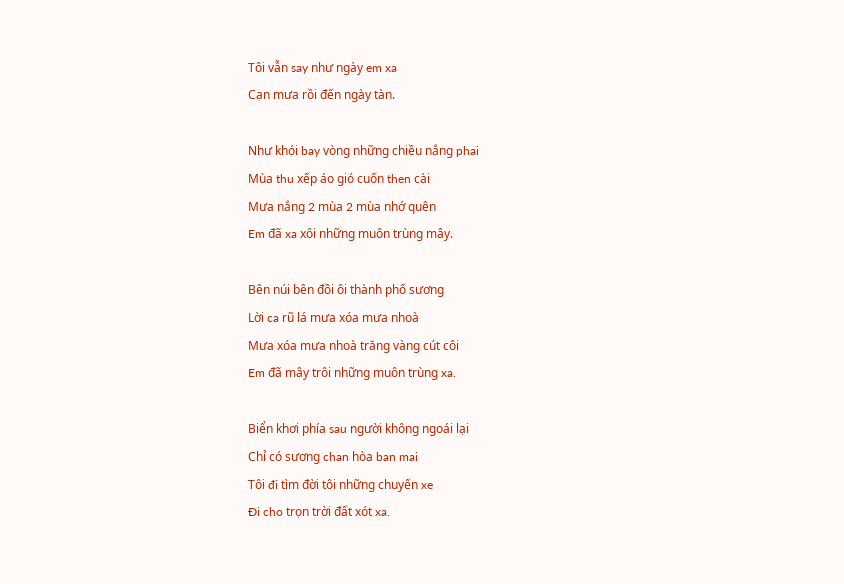Tôi vẫn say như ngày em xa
Cạn mưa rồi đến ngày tàn.

Như khói bay vòng những chiều nắng phai
Mùa thu xếp áo gió cuốn then cài
Mưa nắng 2 mùa 2 mùa nhớ quên
Em đã xa xôi những muôn trùng mây.

Bên núi bên đồi ôi thành phố sương
Lời ca rũ lá mưa xóa mưa nhoà
Mưa xóa mưa nhoà trăng vàng cút côi
Em đã mây trôi những muôn trùng xa.

Biển khơi phía sau người không ngoái lại
Chỉ có sương chan hòa ban mai
Tôi đi tìm đời tôi những chuyến xe
Đi cho trọn trời đất xót xa.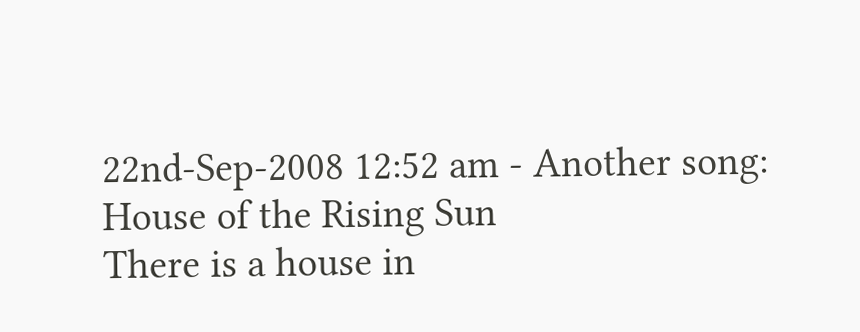22nd-Sep-2008 12:52 am - Another song: House of the Rising Sun
There is a house in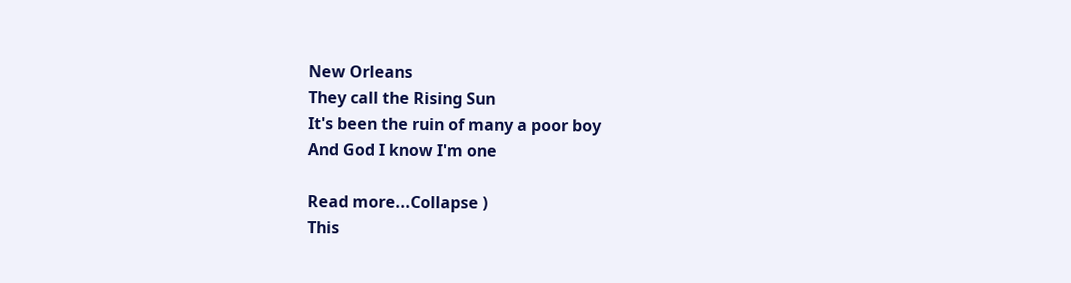New Orleans
They call the Rising Sun
It's been the ruin of many a poor boy
And God I know I'm one

Read more...Collapse )
This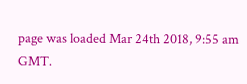page was loaded Mar 24th 2018, 9:55 am GMT.